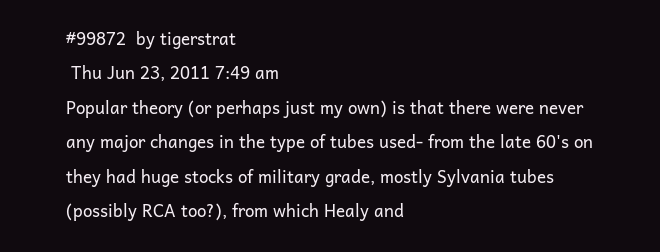#99872  by tigerstrat
 Thu Jun 23, 2011 7:49 am
Popular theory (or perhaps just my own) is that there were never any major changes in the type of tubes used- from the late 60's on they had huge stocks of military grade, mostly Sylvania tubes (possibly RCA too?), from which Healy and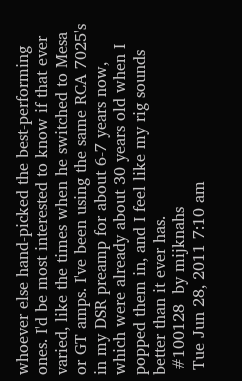whoever else hand-picked the best-performing ones. I'd be most interested to know if that ever varied, like the times when he switched to Mesa or GT amps. I've been using the same RCA 7025's in my DSR preamp for about 6-7 years now, which were already about 30 years old when I popped them in, and I feel like my rig sounds better than it ever has.
 #100128  by mijknahs
 Tue Jun 28, 2011 7:10 am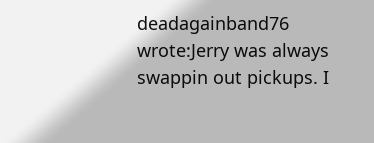deadagainband76 wrote:Jerry was always swappin out pickups. I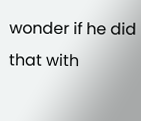wonder if he did that with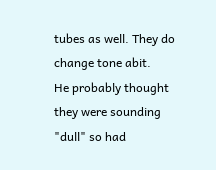tubes as well. They do change tone abit.
He probably thought they were sounding "dull" so had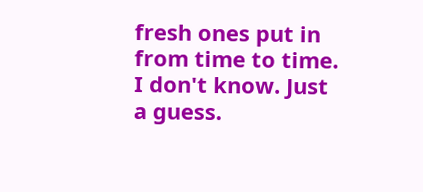fresh ones put in from time to time. I don't know. Just a guess.